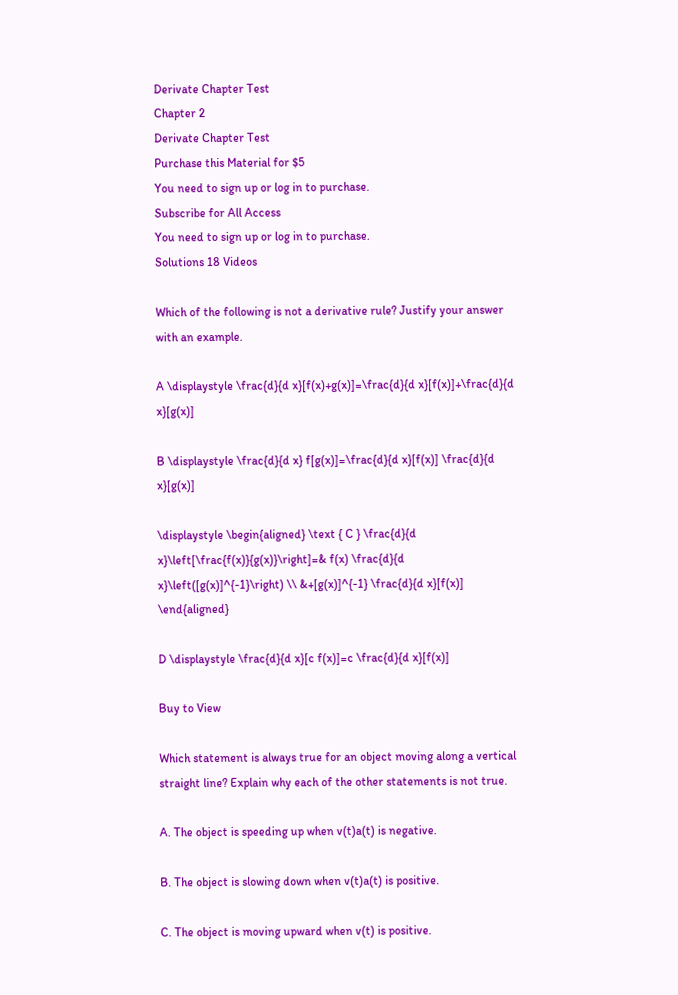Derivate Chapter Test
Chapter 2
Derivate Chapter Test
Purchase this Material for $5
You need to sign up or log in to purchase.
Subscribe for All Access
You need to sign up or log in to purchase.
Solutions 18 Videos

Which of the following is not a derivative rule? Justify your answer with an example.

A \displaystyle \frac{d}{d x}[f(x)+g(x)]=\frac{d}{d x}[f(x)]+\frac{d}{d x}[g(x)]

B \displaystyle \frac{d}{d x} f[g(x)]=\frac{d}{d x}[f(x)] \frac{d}{d x}[g(x)]

\displaystyle \begin{aligned} \text { C } \frac{d}{d x}\left[\frac{f(x)}{g(x)}\right]=& f(x) \frac{d}{d x}\left([g(x)]^{-1}\right) \\ &+[g(x)]^{-1} \frac{d}{d x}[f(x)] \end{aligned}

D \displaystyle \frac{d}{d x}[c f(x)]=c \frac{d}{d x}[f(x)]

Buy to View

Which statement is always true for an object moving along a vertical straight line? Explain why each of the other statements is not true.

A. The object is speeding up when v(t)a(t) is negative.

B. The object is slowing down when v(t)a(t) is positive.

C. The object is moving upward when v(t) is positive.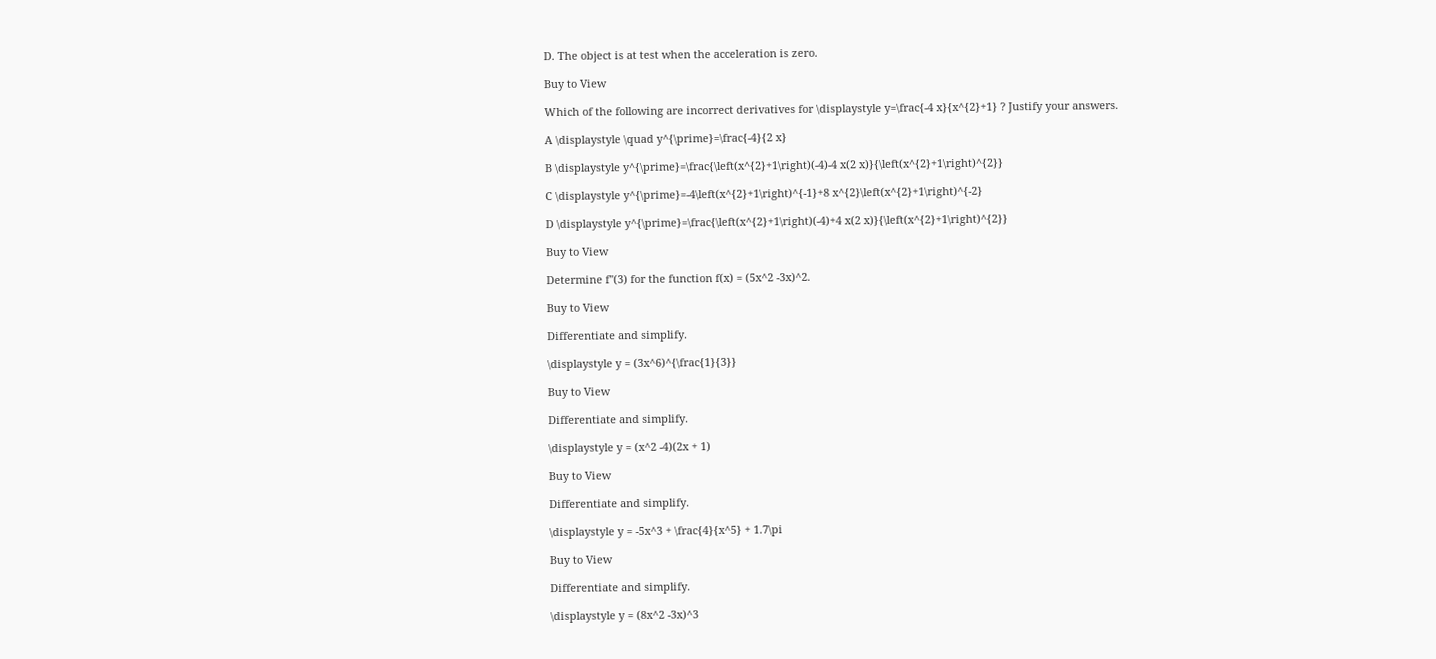D. The object is at test when the acceleration is zero.

Buy to View

Which of the following are incorrect derivatives for \displaystyle y=\frac{-4 x}{x^{2}+1} ? Justify your answers.

A \displaystyle \quad y^{\prime}=\frac{-4}{2 x}

B \displaystyle y^{\prime}=\frac{\left(x^{2}+1\right)(-4)-4 x(2 x)}{\left(x^{2}+1\right)^{2}}

C \displaystyle y^{\prime}=-4\left(x^{2}+1\right)^{-1}+8 x^{2}\left(x^{2}+1\right)^{-2}

D \displaystyle y^{\prime}=\frac{\left(x^{2}+1\right)(-4)+4 x(2 x)}{\left(x^{2}+1\right)^{2}}

Buy to View

Determine f''(3) for the function f(x) = (5x^2 -3x)^2.

Buy to View

Differentiate and simplify.

\displaystyle y = (3x^6)^{\frac{1}{3}}

Buy to View

Differentiate and simplify.

\displaystyle y = (x^2 -4)(2x + 1)

Buy to View

Differentiate and simplify.

\displaystyle y = -5x^3 + \frac{4}{x^5} + 1.7\pi

Buy to View

Differentiate and simplify.

\displaystyle y = (8x^2 -3x)^3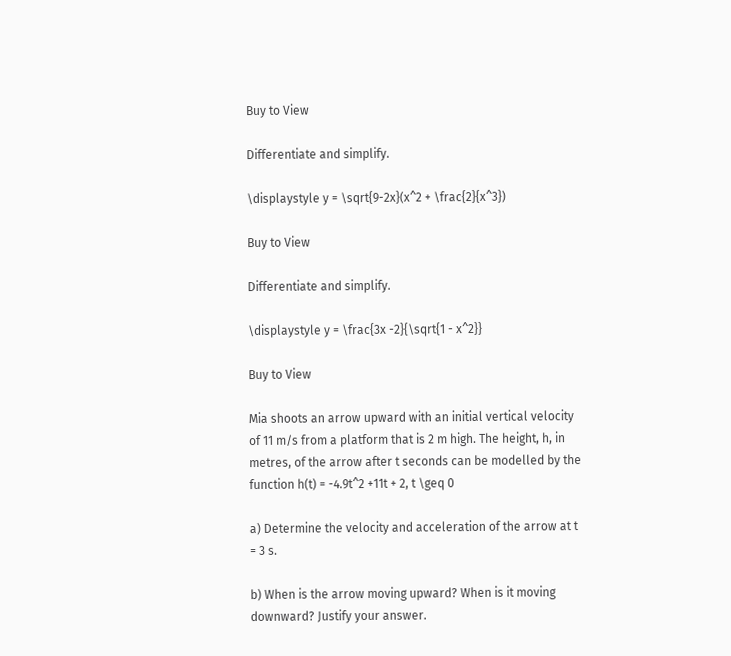Buy to View

Differentiate and simplify.

\displaystyle y = \sqrt{9-2x}(x^2 + \frac{2}{x^3})

Buy to View

Differentiate and simplify.

\displaystyle y = \frac{3x -2}{\sqrt{1 - x^2}}

Buy to View

Mia shoots an arrow upward with an initial vertical velocity of 11 m/s from a platform that is 2 m high. The height, h, in metres, of the arrow after t seconds can be modelled by the function h(t) = -4.9t^2 +11t + 2, t \geq 0

a) Determine the velocity and acceleration of the arrow at t = 3 s.

b) When is the arrow moving upward? When is it moving downward? Justify your answer.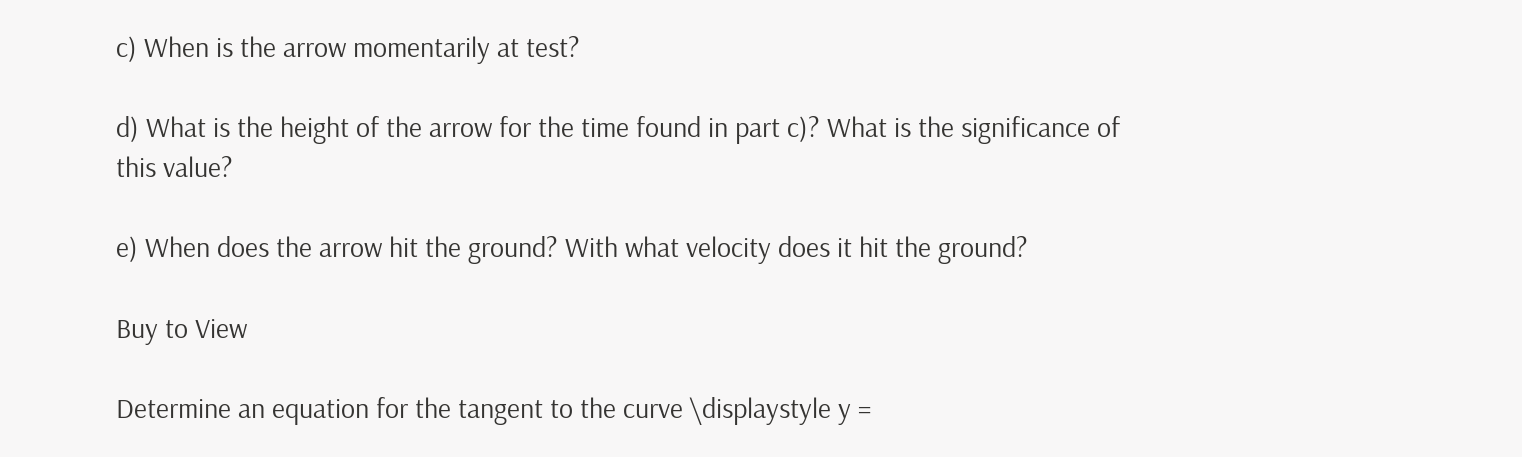c) When is the arrow momentarily at test?

d) What is the height of the arrow for the time found in part c)? What is the significance of this value?

e) When does the arrow hit the ground? With what velocity does it hit the ground?

Buy to View

Determine an equation for the tangent to the curve \displaystyle y =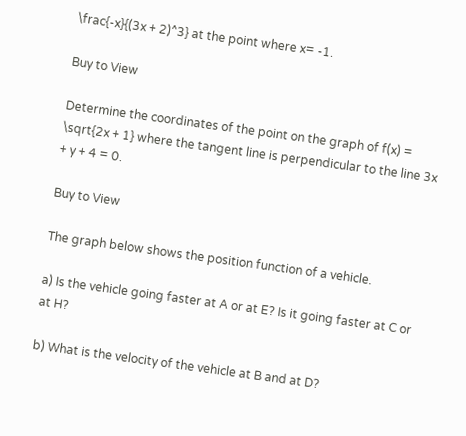\frac{-x}{(3x + 2)^3} at the point where x= -1.

Buy to View

Determine the coordinates of the point on the graph of f(x) = \sqrt{2x + 1} where the tangent line is perpendicular to the line 3x + y + 4 = 0.

Buy to View

The graph below shows the position function of a vehicle.

a) Is the vehicle going faster at A or at E? Is it going faster at C or at H?

b) What is the velocity of the vehicle at B and at D?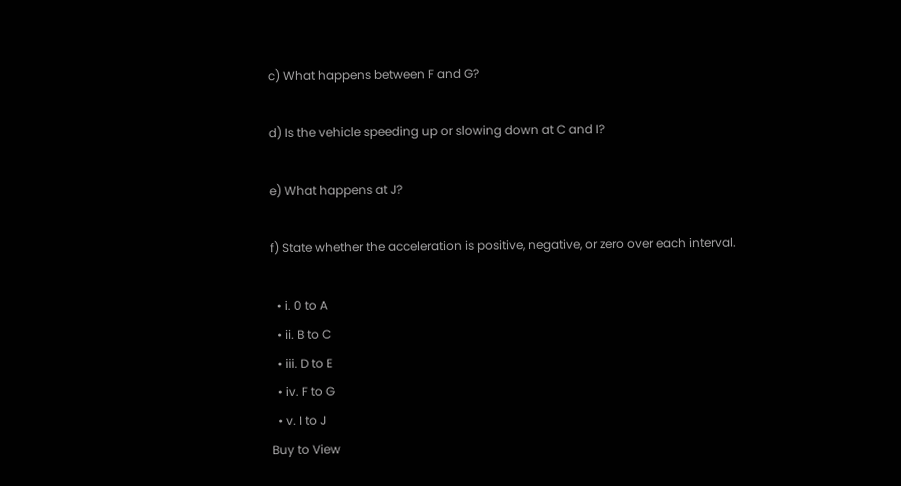c) What happens between F and G?

d) Is the vehicle speeding up or slowing down at C and I?

e) What happens at J?

f) State whether the acceleration is positive, negative, or zero over each interval.

  • i. 0 to A
  • ii. B to C
  • iii. D to E
  • iv. F to G
  • v. I to J
Buy to View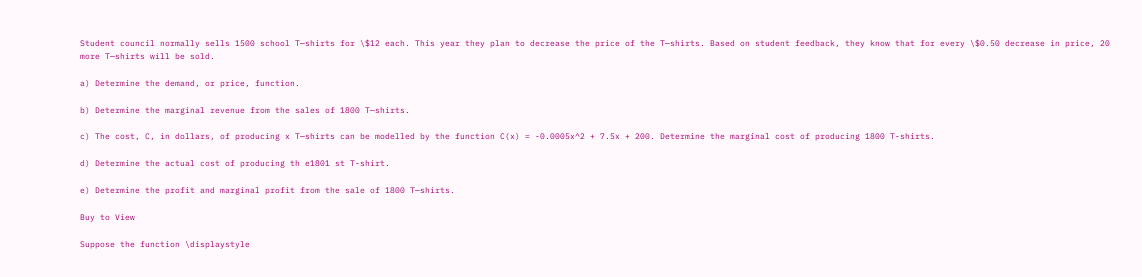Student council normally sells 1500 school T—shirts for \$12 each. This year they plan to decrease the price of the T—shirts. Based on student feedback, they know that for every \$0.50 decrease in price, 20 more T—shirts will be sold.

a) Determine the demand, or price, function.

b) Determine the marginal revenue from the sales of 1800 T—shirts.

c) The cost, C, in dollars, of producing x T—shirts can be modelled by the function C(x) = -0.0005x^2 + 7.5x + 200. Determine the marginal cost of producing 1800 T-shirts.

d) Determine the actual cost of producing th e1801 st T-shirt.

e) Determine the profit and marginal profit from the sale of 1800 T—shirts.

Buy to View

Suppose the function \displaystyle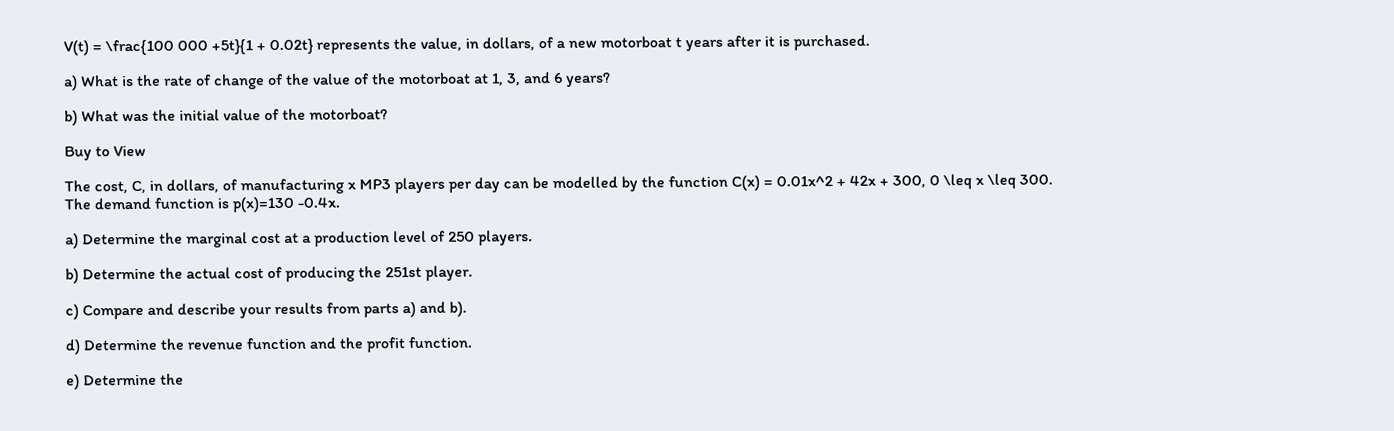V(t) = \frac{100 000 +5t}{1 + 0.02t} represents the value, in dollars, of a new motorboat t years after it is purchased.

a) What is the rate of change of the value of the motorboat at 1, 3, and 6 years?

b) What was the initial value of the motorboat?

Buy to View

The cost, C, in dollars, of manufacturing x MP3 players per day can be modelled by the function C(x) = 0.01x^2 + 42x + 300, 0 \leq x \leq 300.
The demand function is p(x)=130 -0.4x.

a) Determine the marginal cost at a production level of 250 players.

b) Determine the actual cost of producing the 251st player.

c) Compare and describe your results from parts a) and b).

d) Determine the revenue function and the profit function.

e) Determine the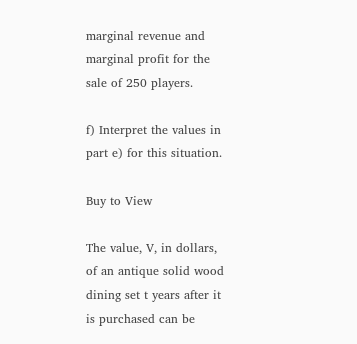marginal revenue and marginal profit for the sale of 250 players.

f) Interpret the values in part e) for this situation.

Buy to View

The value, V, in dollars, of an antique solid wood dining set t years after it is purchased can be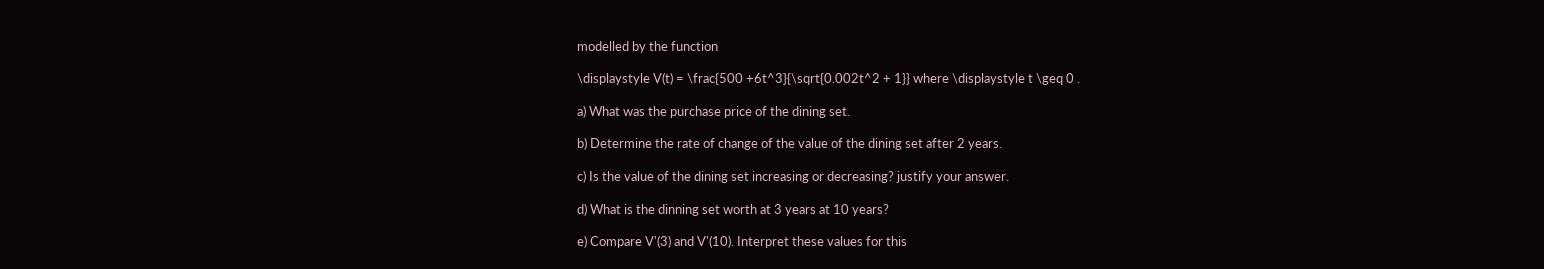modelled by the function

\displaystyle V(t) = \frac{500 +6t^3}{\sqrt{0.002t^2 + 1}} where \displaystyle t \geq 0 .

a) What was the purchase price of the dining set.

b) Determine the rate of change of the value of the dining set after 2 years.

c) Is the value of the dining set increasing or decreasing? justify your answer.

d) What is the dinning set worth at 3 years at 10 years?

e) Compare V'(3) and V'(10). Interpret these values for this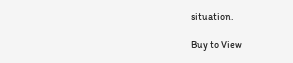situation.

Buy to View